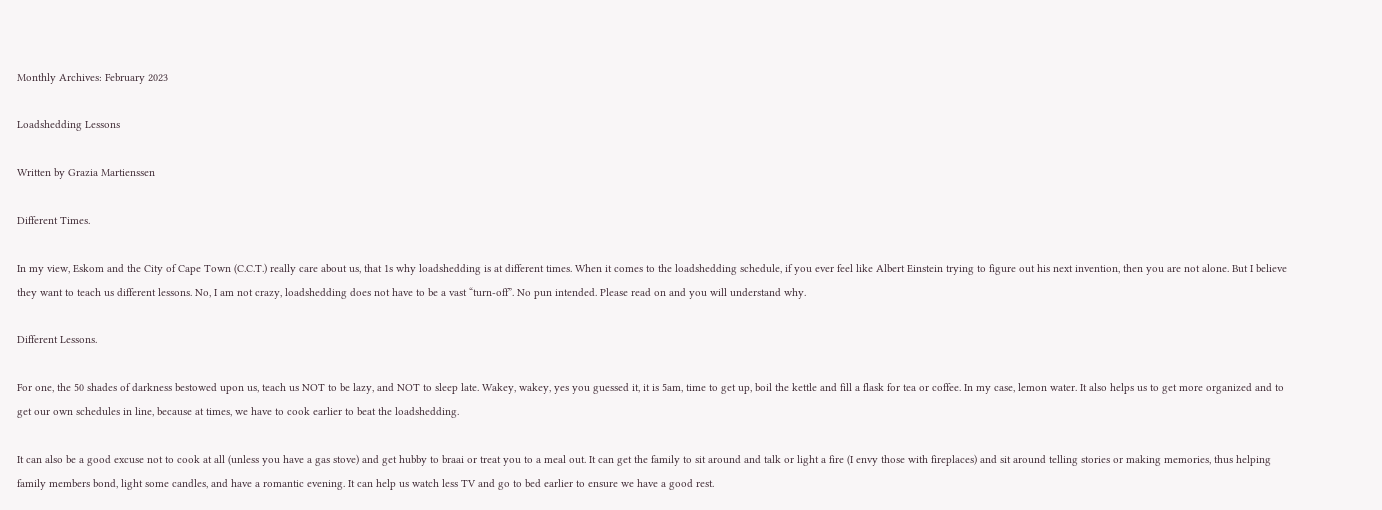Monthly Archives: February 2023

Loadshedding Lessons

Written by Grazia Martienssen

Different Times.

In my view, Eskom and the City of Cape Town (C.C.T.) really care about us, that 1s why loadshedding is at different times. When it comes to the loadshedding schedule, if you ever feel like Albert Einstein trying to figure out his next invention, then you are not alone. But I believe they want to teach us different lessons. No, I am not crazy, loadshedding does not have to be a vast “turn-off”. No pun intended. Please read on and you will understand why.

Different Lessons.

For one, the 50 shades of darkness bestowed upon us, teach us NOT to be lazy, and NOT to sleep late. Wakey, wakey, yes you guessed it, it is 5am, time to get up, boil the kettle and fill a flask for tea or coffee. In my case, lemon water. It also helps us to get more organized and to get our own schedules in line, because at times, we have to cook earlier to beat the loadshedding.

It can also be a good excuse not to cook at all (unless you have a gas stove) and get hubby to braai or treat you to a meal out. It can get the family to sit around and talk or light a fire (I envy those with fireplaces) and sit around telling stories or making memories, thus helping family members bond, light some candles, and have a romantic evening. It can help us watch less TV and go to bed earlier to ensure we have a good rest.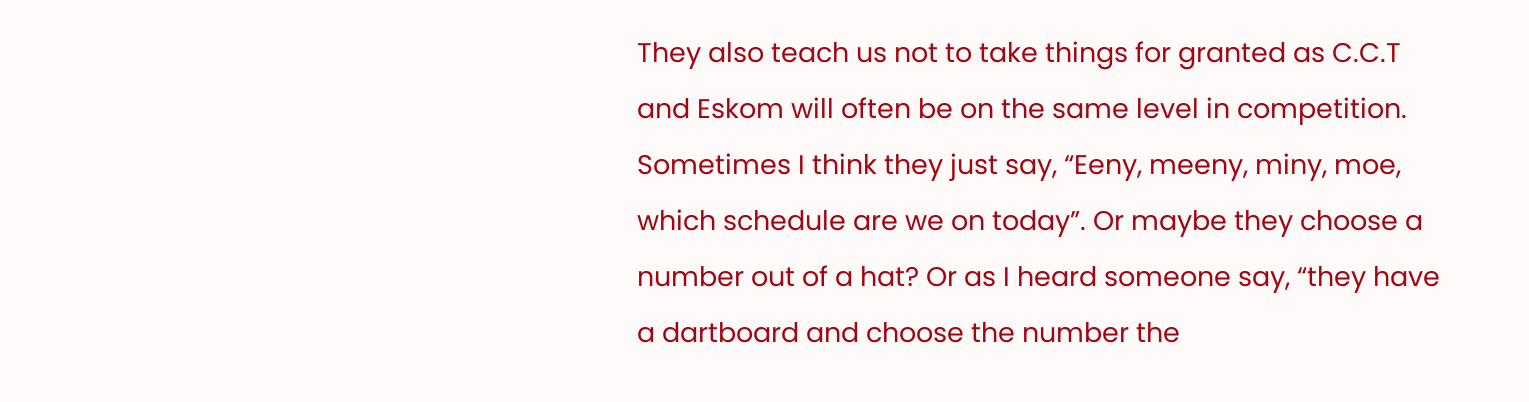They also teach us not to take things for granted as C.C.T and Eskom will often be on the same level in competition. Sometimes I think they just say, “Eeny, meeny, miny, moe, which schedule are we on today”. Or maybe they choose a number out of a hat? Or as I heard someone say, “they have a dartboard and choose the number the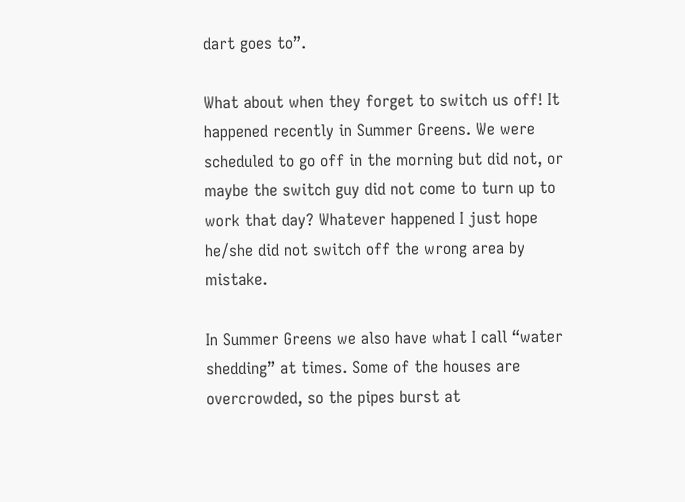dart goes to”.

What about when they forget to switch us off! It happened recently in Summer Greens. We were scheduled to go off in the morning but did not, or maybe the switch guy did not come to turn up to work that day? Whatever happened I just hope he/she did not switch off the wrong area by mistake.

In Summer Greens we also have what I call “water shedding” at times. Some of the houses are overcrowded, so the pipes burst at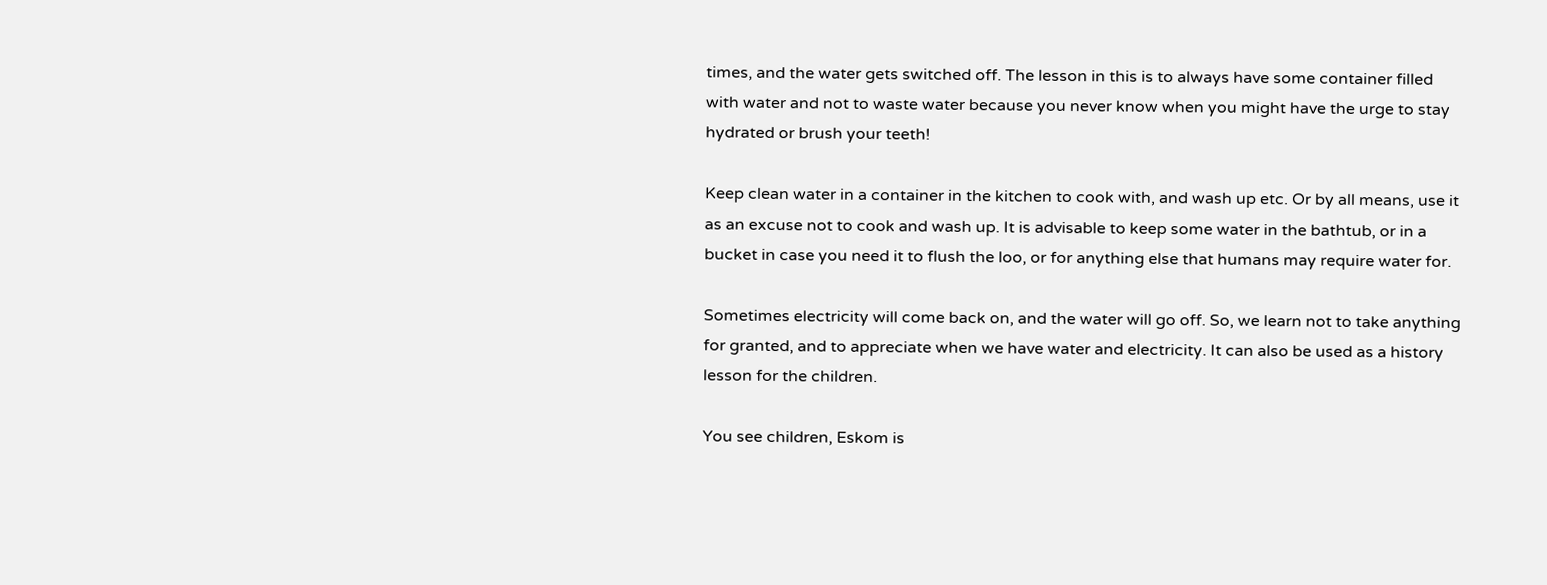times, and the water gets switched off. The lesson in this is to always have some container filled with water and not to waste water because you never know when you might have the urge to stay hydrated or brush your teeth!

Keep clean water in a container in the kitchen to cook with, and wash up etc. Or by all means, use it as an excuse not to cook and wash up. It is advisable to keep some water in the bathtub, or in a bucket in case you need it to flush the loo, or for anything else that humans may require water for.

Sometimes electricity will come back on, and the water will go off. So, we learn not to take anything for granted, and to appreciate when we have water and electricity. It can also be used as a history lesson for the children.

You see children, Eskom is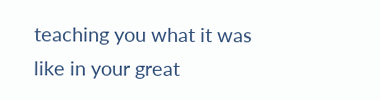teaching you what it was like in your great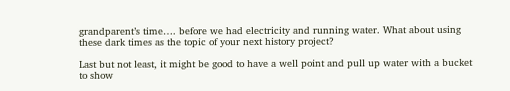grandparent’s time…. before we had electricity and running water. What about using these dark times as the topic of your next history project?

Last but not least, it might be good to have a well point and pull up water with a bucket to show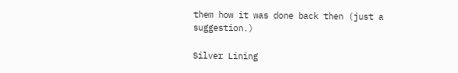them how it was done back then (just a suggestion.)

Silver Lining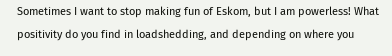Sometimes I want to stop making fun of Eskom, but I am powerless! What positivity do you find in loadshedding, and depending on where you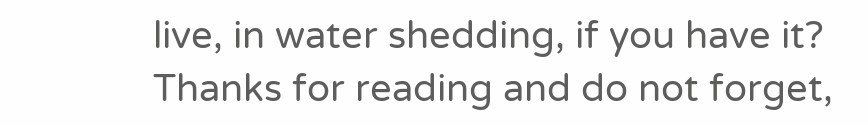live, in water shedding, if you have it? Thanks for reading and do not forget,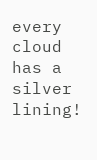every cloud has a silver lining!